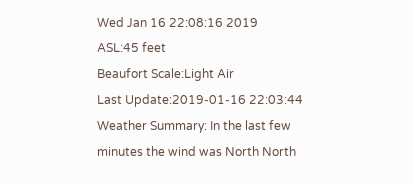Wed Jan 16 22:08:16 2019
ASL:45 feet
Beaufort Scale:Light Air
Last Update:2019-01-16 22:03:44
Weather Summary: In the last few minutes the wind was North North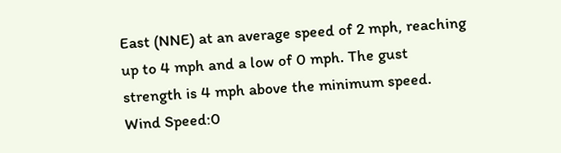East (NNE) at an average speed of 2 mph, reaching up to 4 mph and a low of 0 mph. The gust strength is 4 mph above the minimum speed.
Wind Speed:0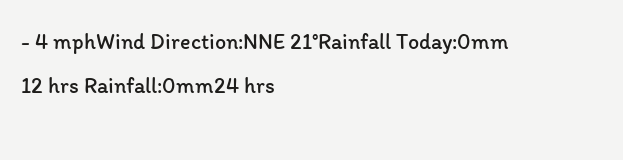- 4 mphWind Direction:NNE 21°Rainfall Today:0mm
12 hrs Rainfall:0mm24 hrs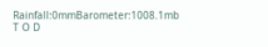Rainfall:0mmBarometer:1008.1mb
T O D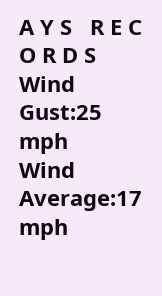A Y S   R E C O R D S
Wind Gust:25 mph
Wind Average:17 mph